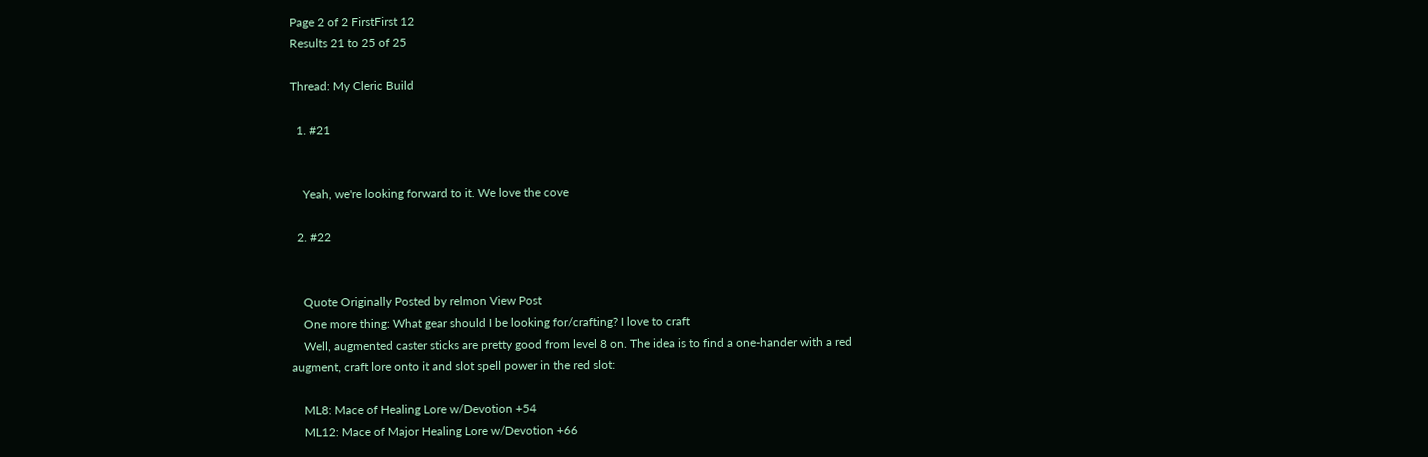Page 2 of 2 FirstFirst 12
Results 21 to 25 of 25

Thread: My Cleric Build

  1. #21


    Yeah, we're looking forward to it. We love the cove

  2. #22


    Quote Originally Posted by relmon View Post
    One more thing: What gear should I be looking for/crafting? I love to craft
    Well, augmented caster sticks are pretty good from level 8 on. The idea is to find a one-hander with a red augment, craft lore onto it and slot spell power in the red slot:

    ML8: Mace of Healing Lore w/Devotion +54
    ML12: Mace of Major Healing Lore w/Devotion +66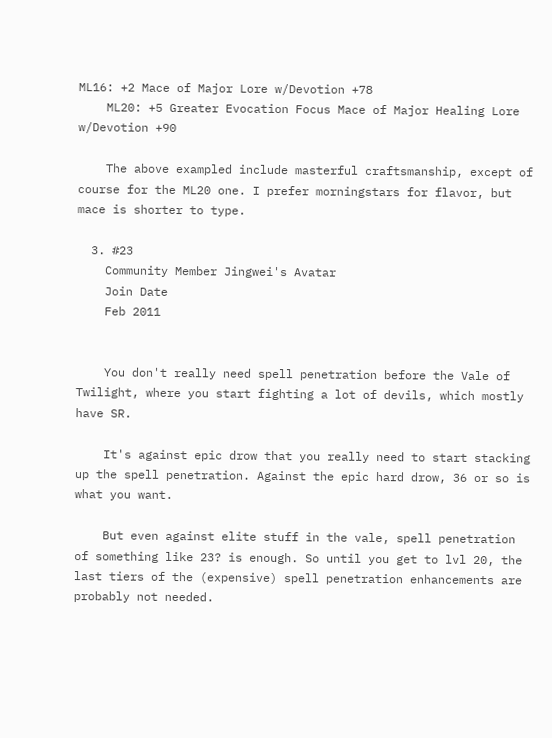ML16: +2 Mace of Major Lore w/Devotion +78
    ML20: +5 Greater Evocation Focus Mace of Major Healing Lore w/Devotion +90

    The above exampled include masterful craftsmanship, except of course for the ML20 one. I prefer morningstars for flavor, but mace is shorter to type.

  3. #23
    Community Member Jingwei's Avatar
    Join Date
    Feb 2011


    You don't really need spell penetration before the Vale of Twilight, where you start fighting a lot of devils, which mostly have SR.

    It's against epic drow that you really need to start stacking up the spell penetration. Against the epic hard drow, 36 or so is what you want.

    But even against elite stuff in the vale, spell penetration of something like 23? is enough. So until you get to lvl 20, the last tiers of the (expensive) spell penetration enhancements are probably not needed.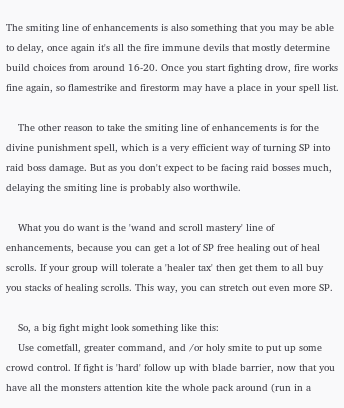The smiting line of enhancements is also something that you may be able to delay, once again it's all the fire immune devils that mostly determine build choices from around 16-20. Once you start fighting drow, fire works fine again, so flamestrike and firestorm may have a place in your spell list.

    The other reason to take the smiting line of enhancements is for the divine punishment spell, which is a very efficient way of turning SP into raid boss damage. But as you don't expect to be facing raid bosses much, delaying the smiting line is probably also worthwile.

    What you do want is the 'wand and scroll mastery' line of enhancements, because you can get a lot of SP free healing out of heal scrolls. If your group will tolerate a 'healer tax' then get them to all buy you stacks of healing scrolls. This way, you can stretch out even more SP.

    So, a big fight might look something like this:
    Use cometfall, greater command, and /or holy smite to put up some crowd control. If fight is 'hard' follow up with blade barrier, now that you have all the monsters attention kite the whole pack around (run in a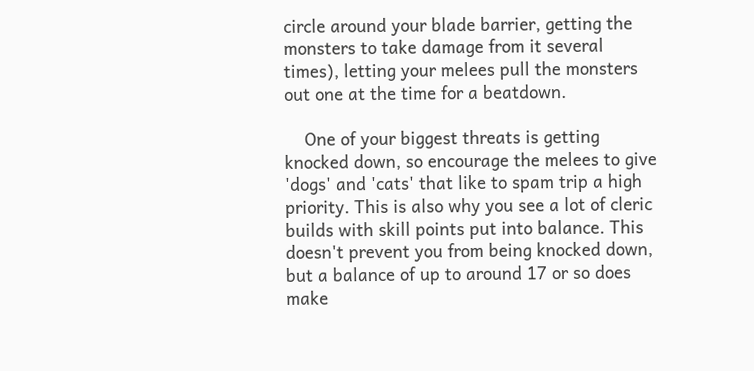circle around your blade barrier, getting the monsters to take damage from it several times), letting your melees pull the monsters out one at the time for a beatdown.

    One of your biggest threats is getting knocked down, so encourage the melees to give 'dogs' and 'cats' that like to spam trip a high priority. This is also why you see a lot of cleric builds with skill points put into balance. This doesn't prevent you from being knocked down, but a balance of up to around 17 or so does make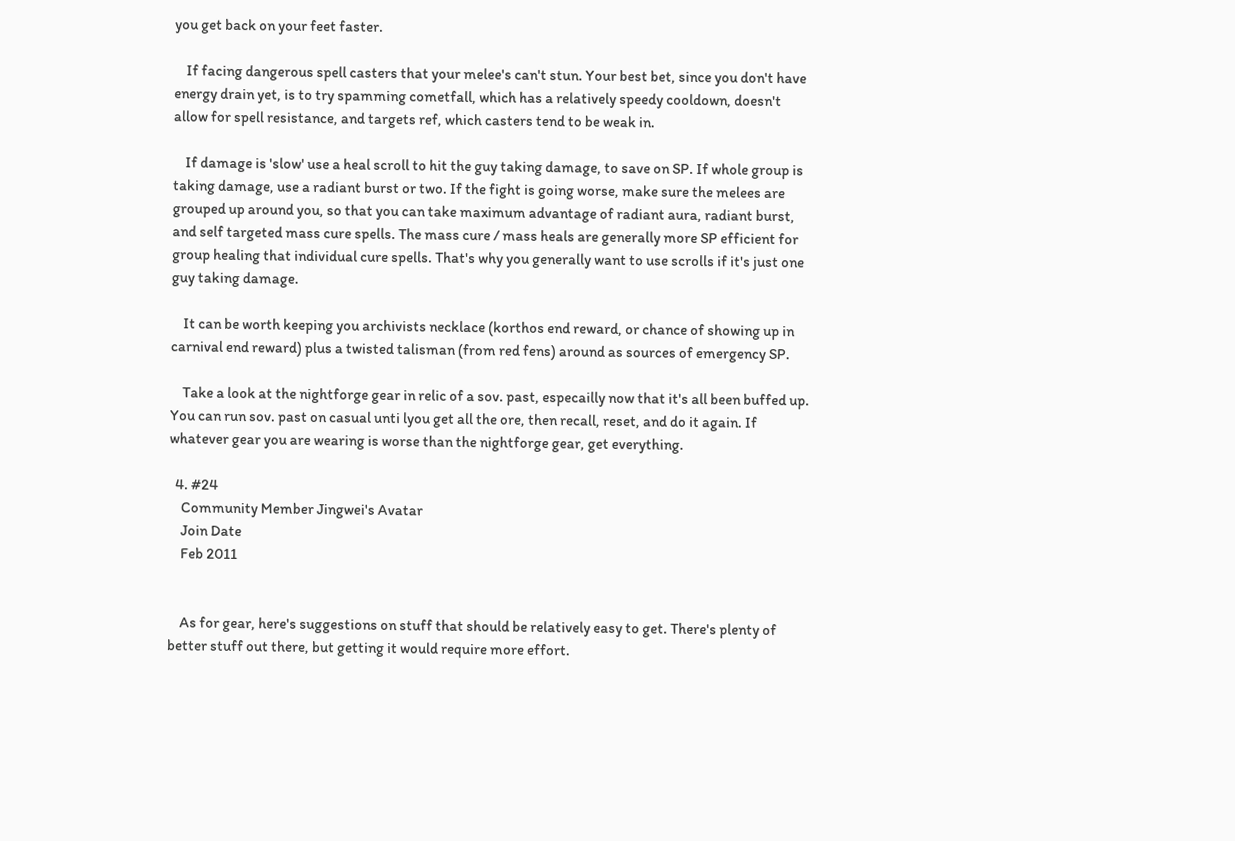you get back on your feet faster.

    If facing dangerous spell casters that your melee's can't stun. Your best bet, since you don't have energy drain yet, is to try spamming cometfall, which has a relatively speedy cooldown, doesn't allow for spell resistance, and targets ref, which casters tend to be weak in.

    If damage is 'slow' use a heal scroll to hit the guy taking damage, to save on SP. If whole group is taking damage, use a radiant burst or two. If the fight is going worse, make sure the melees are grouped up around you, so that you can take maximum advantage of radiant aura, radiant burst, and self targeted mass cure spells. The mass cure / mass heals are generally more SP efficient for group healing that individual cure spells. That's why you generally want to use scrolls if it's just one guy taking damage.

    It can be worth keeping you archivists necklace (korthos end reward, or chance of showing up in carnival end reward) plus a twisted talisman (from red fens) around as sources of emergency SP.

    Take a look at the nightforge gear in relic of a sov. past, especailly now that it's all been buffed up. You can run sov. past on casual unti lyou get all the ore, then recall, reset, and do it again. If whatever gear you are wearing is worse than the nightforge gear, get everything.

  4. #24
    Community Member Jingwei's Avatar
    Join Date
    Feb 2011


    As for gear, here's suggestions on stuff that should be relatively easy to get. There's plenty of better stuff out there, but getting it would require more effort.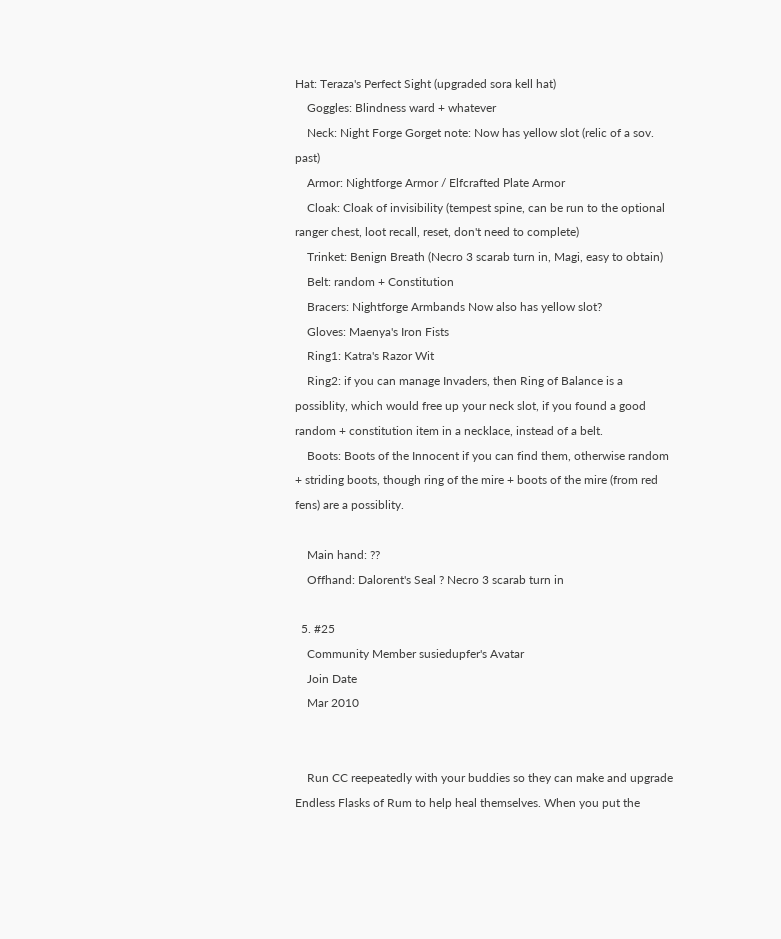Hat: Teraza's Perfect Sight (upgraded sora kell hat)
    Goggles: Blindness ward + whatever
    Neck: Night Forge Gorget note: Now has yellow slot (relic of a sov. past)
    Armor: Nightforge Armor / Elfcrafted Plate Armor
    Cloak: Cloak of invisibility (tempest spine, can be run to the optional ranger chest, loot recall, reset, don't need to complete)
    Trinket: Benign Breath (Necro 3 scarab turn in, Magi, easy to obtain)
    Belt: random + Constitution
    Bracers: Nightforge Armbands Now also has yellow slot?
    Gloves: Maenya's Iron Fists
    Ring1: Katra's Razor Wit
    Ring2: if you can manage Invaders, then Ring of Balance is a possiblity, which would free up your neck slot, if you found a good random + constitution item in a necklace, instead of a belt.
    Boots: Boots of the Innocent if you can find them, otherwise random + striding boots, though ring of the mire + boots of the mire (from red fens) are a possiblity.

    Main hand: ??
    Offhand: Dalorent's Seal ? Necro 3 scarab turn in

  5. #25
    Community Member susiedupfer's Avatar
    Join Date
    Mar 2010


    Run CC reepeatedly with your buddies so they can make and upgrade Endless Flasks of Rum to help heal themselves. When you put the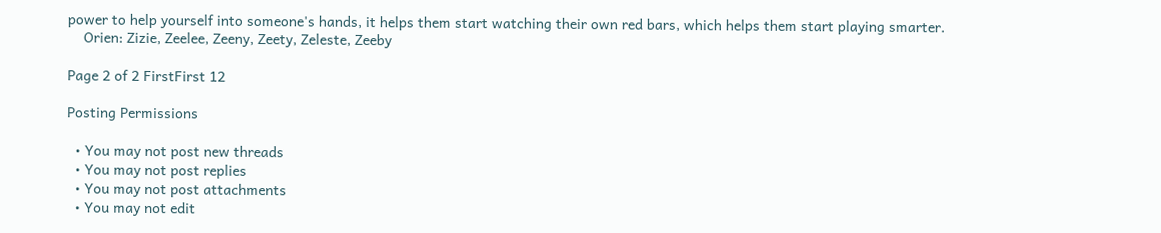power to help yourself into someone's hands, it helps them start watching their own red bars, which helps them start playing smarter.
    Orien: Zizie, Zeelee, Zeeny, Zeety, Zeleste, Zeeby

Page 2 of 2 FirstFirst 12

Posting Permissions

  • You may not post new threads
  • You may not post replies
  • You may not post attachments
  • You may not edit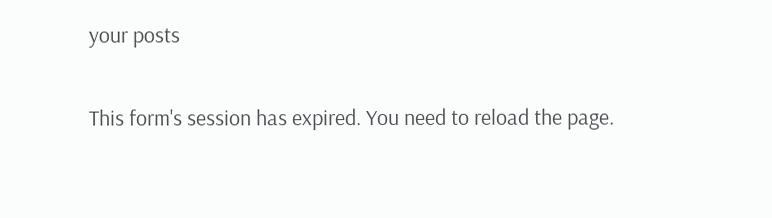your posts

This form's session has expired. You need to reload the page.